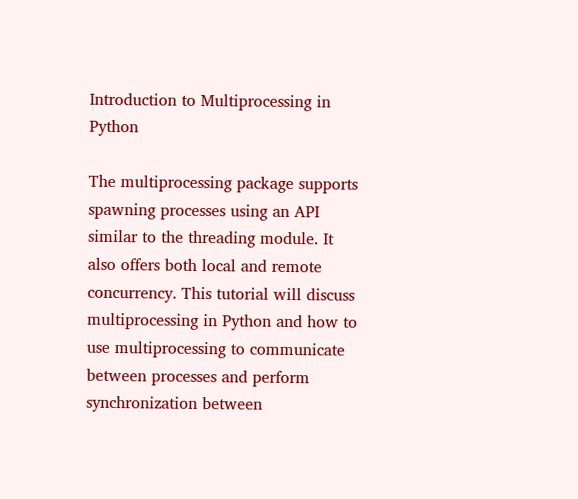Introduction to Multiprocessing in Python

The multiprocessing package supports spawning processes using an API similar to the threading module. It also offers both local and remote concurrency. This tutorial will discuss multiprocessing in Python and how to use multiprocessing to communicate between processes and perform synchronization between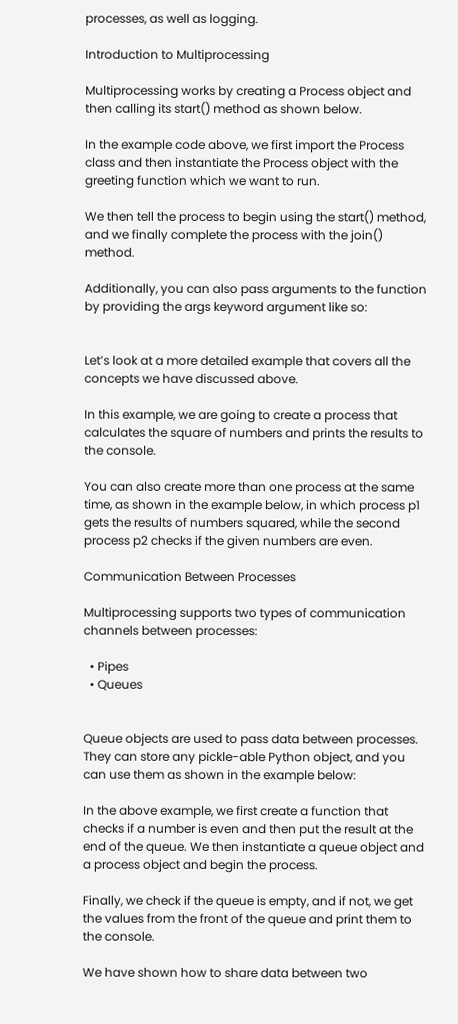processes, as well as logging.

Introduction to Multiprocessing

Multiprocessing works by creating a Process object and then calling its start() method as shown below.

In the example code above, we first import the Process class and then instantiate the Process object with the greeting function which we want to run.

We then tell the process to begin using the start() method, and we finally complete the process with the join() method.

Additionally, you can also pass arguments to the function by providing the args keyword argument like so:


Let’s look at a more detailed example that covers all the concepts we have discussed above.

In this example, we are going to create a process that calculates the square of numbers and prints the results to the console.

You can also create more than one process at the same time, as shown in the example below, in which process p1 gets the results of numbers squared, while the second process p2 checks if the given numbers are even.

Communication Between Processes

Multiprocessing supports two types of communication channels between processes:

  • Pipes
  • Queues


Queue objects are used to pass data between processes. They can store any pickle-able Python object, and you can use them as shown in the example below:

In the above example, we first create a function that checks if a number is even and then put the result at the end of the queue. We then instantiate a queue object and a process object and begin the process.

Finally, we check if the queue is empty, and if not, we get the values from the front of the queue and print them to the console.

We have shown how to share data between two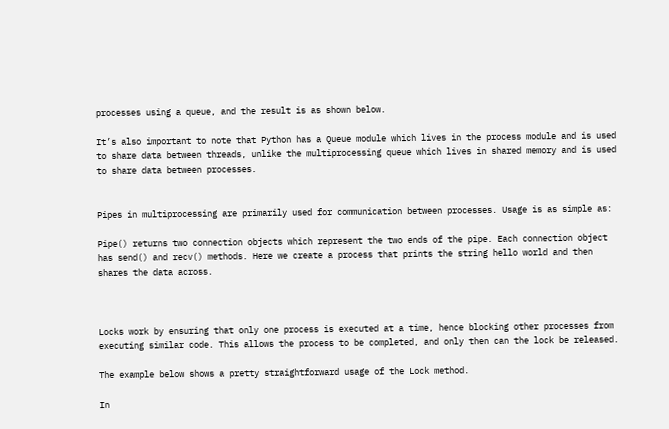processes using a queue, and the result is as shown below.

It’s also important to note that Python has a Queue module which lives in the process module and is used to share data between threads, unlike the multiprocessing queue which lives in shared memory and is used to share data between processes.


Pipes in multiprocessing are primarily used for communication between processes. Usage is as simple as:

Pipe() returns two connection objects which represent the two ends of the pipe. Each connection object has send() and recv() methods. Here we create a process that prints the string hello world and then shares the data across.



Locks work by ensuring that only one process is executed at a time, hence blocking other processes from executing similar code. This allows the process to be completed, and only then can the lock be released.

The example below shows a pretty straightforward usage of the Lock method.

In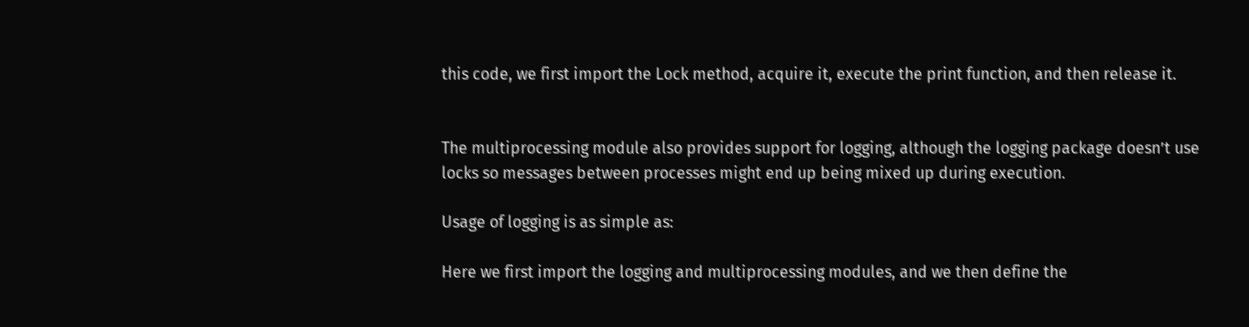this code, we first import the Lock method, acquire it, execute the print function, and then release it.


The multiprocessing module also provides support for logging, although the logging package doesn’t use locks so messages between processes might end up being mixed up during execution.

Usage of logging is as simple as:

Here we first import the logging and multiprocessing modules, and we then define the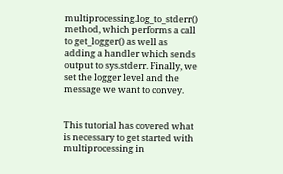multiprocessing.log_to_stderr() method, which performs a call to get_logger() as well as adding a handler which sends output to sys.stderr. Finally, we set the logger level and the message we want to convey.


This tutorial has covered what is necessary to get started with multiprocessing in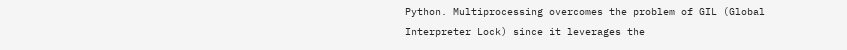Python. Multiprocessing overcomes the problem of GIL (Global Interpreter Lock) since it leverages the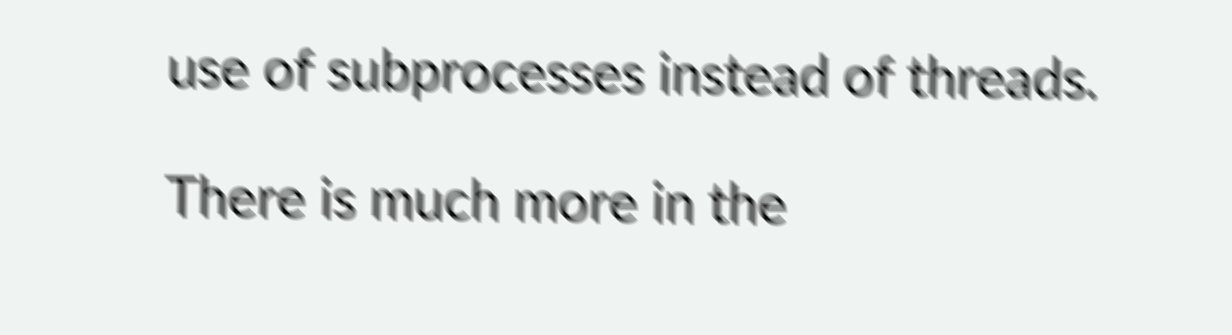use of subprocesses instead of threads.

There is much more in the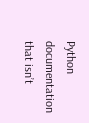Python documentation that isn’t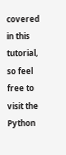covered in this tutorial, so feel free to visit the Python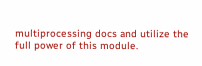multiprocessing docs and utilize the full power of this module.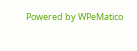Powered by WPeMatico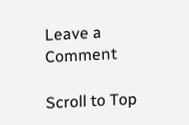Leave a Comment

Scroll to Top